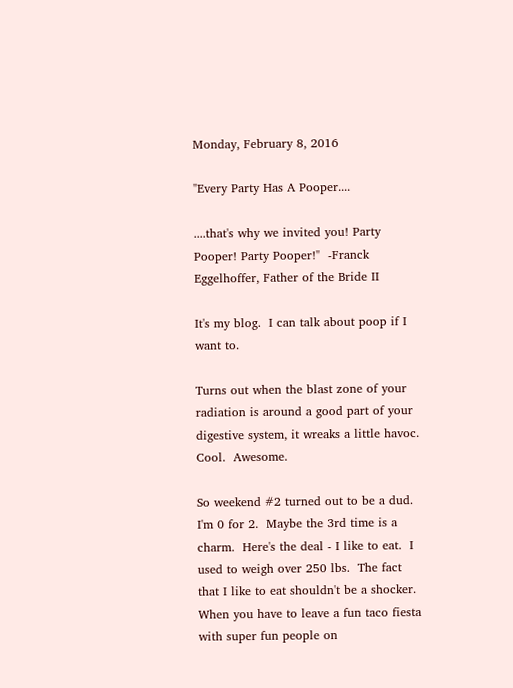Monday, February 8, 2016

"Every Party Has A Pooper....

....that's why we invited you! Party Pooper! Party Pooper!"  -Franck Eggelhoffer, Father of the Bride II

It's my blog.  I can talk about poop if I want to.

Turns out when the blast zone of your radiation is around a good part of your digestive system, it wreaks a little havoc.  Cool.  Awesome.

So weekend #2 turned out to be a dud.  I'm 0 for 2.  Maybe the 3rd time is a charm.  Here's the deal - I like to eat.  I used to weigh over 250 lbs.  The fact that I like to eat shouldn't be a shocker.  When you have to leave a fun taco fiesta with super fun people on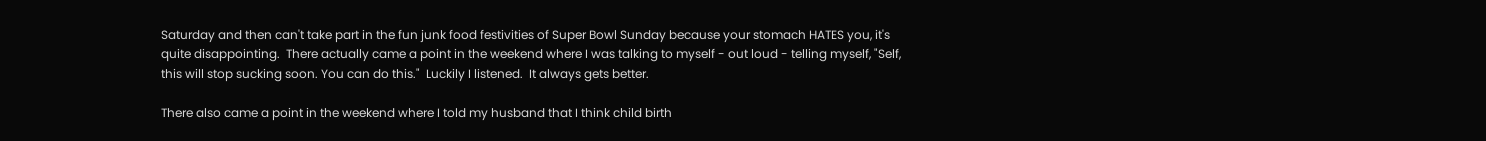Saturday and then can't take part in the fun junk food festivities of Super Bowl Sunday because your stomach HATES you, it's quite disappointing.  There actually came a point in the weekend where I was talking to myself - out loud - telling myself, "Self, this will stop sucking soon. You can do this."  Luckily I listened.  It always gets better.

There also came a point in the weekend where I told my husband that I think child birth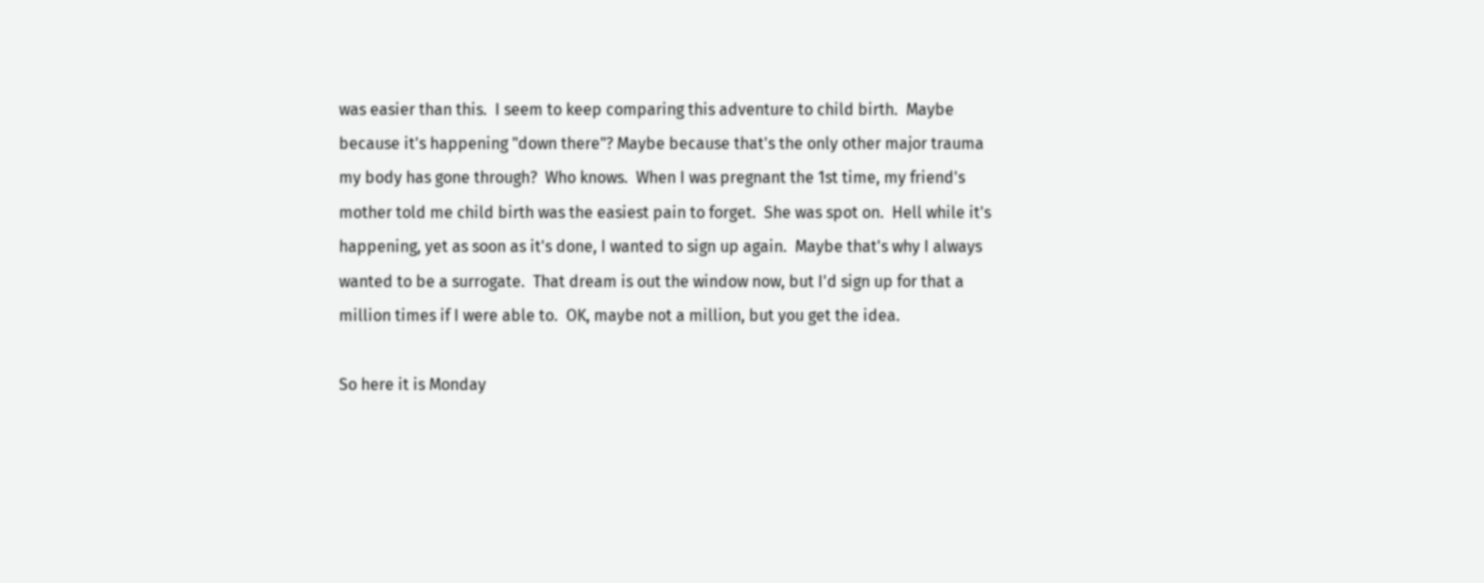was easier than this.  I seem to keep comparing this adventure to child birth.  Maybe because it's happening "down there"? Maybe because that's the only other major trauma my body has gone through?  Who knows.  When I was pregnant the 1st time, my friend's mother told me child birth was the easiest pain to forget.  She was spot on.  Hell while it's happening, yet as soon as it's done, I wanted to sign up again.  Maybe that's why I always wanted to be a surrogate.  That dream is out the window now, but I'd sign up for that a million times if I were able to.  OK, maybe not a million, but you get the idea.

So here it is Monday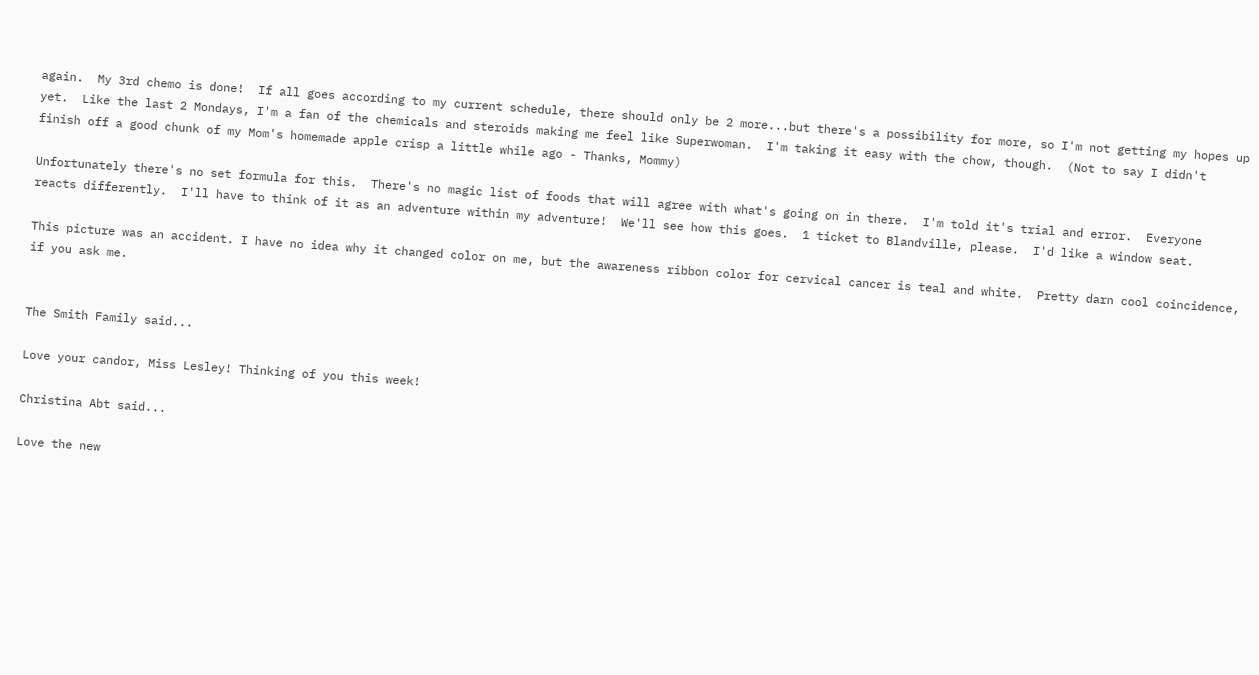again.  My 3rd chemo is done!  If all goes according to my current schedule, there should only be 2 more...but there's a possibility for more, so I'm not getting my hopes up yet.  Like the last 2 Mondays, I'm a fan of the chemicals and steroids making me feel like Superwoman.  I'm taking it easy with the chow, though.  (Not to say I didn't finish off a good chunk of my Mom's homemade apple crisp a little while ago - Thanks, Mommy)

Unfortunately there's no set formula for this.  There's no magic list of foods that will agree with what's going on in there.  I'm told it's trial and error.  Everyone reacts differently.  I'll have to think of it as an adventure within my adventure!  We'll see how this goes.  1 ticket to Blandville, please.  I'd like a window seat.

This picture was an accident. I have no idea why it changed color on me, but the awareness ribbon color for cervical cancer is teal and white.  Pretty darn cool coincidence, if you ask me.


The Smith Family said...

Love your candor, Miss Lesley! Thinking of you this week!

Christina Abt said...

Love the new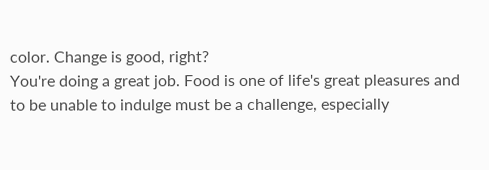color. Change is good, right?
You're doing a great job. Food is one of life's great pleasures and to be unable to indulge must be a challenge, especially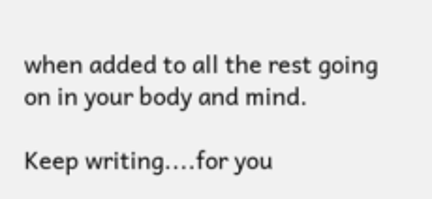when added to all the rest going on in your body and mind.

Keep writing....for you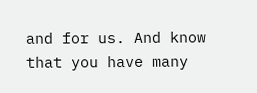and for us. And know that you have many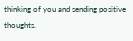thinking of you and sending positive thoughts.